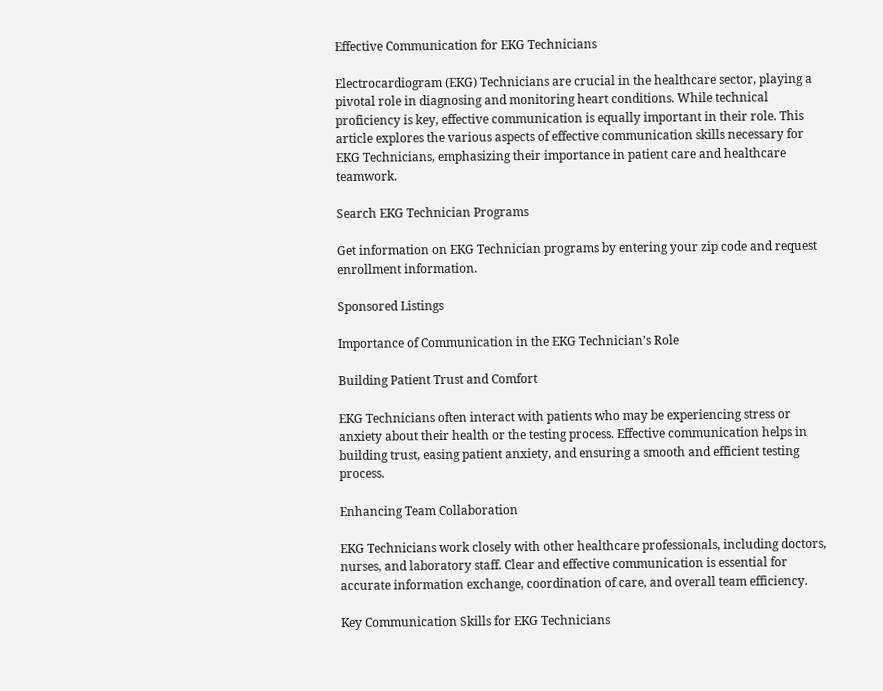Effective Communication for EKG Technicians

Electrocardiogram (EKG) Technicians are crucial in the healthcare sector, playing a pivotal role in diagnosing and monitoring heart conditions. While technical proficiency is key, effective communication is equally important in their role. This article explores the various aspects of effective communication skills necessary for EKG Technicians, emphasizing their importance in patient care and healthcare teamwork.

Search EKG Technician Programs

Get information on EKG Technician programs by entering your zip code and request enrollment information.

Sponsored Listings

Importance of Communication in the EKG Technician’s Role

Building Patient Trust and Comfort

EKG Technicians often interact with patients who may be experiencing stress or anxiety about their health or the testing process. Effective communication helps in building trust, easing patient anxiety, and ensuring a smooth and efficient testing process.

Enhancing Team Collaboration

EKG Technicians work closely with other healthcare professionals, including doctors, nurses, and laboratory staff. Clear and effective communication is essential for accurate information exchange, coordination of care, and overall team efficiency.

Key Communication Skills for EKG Technicians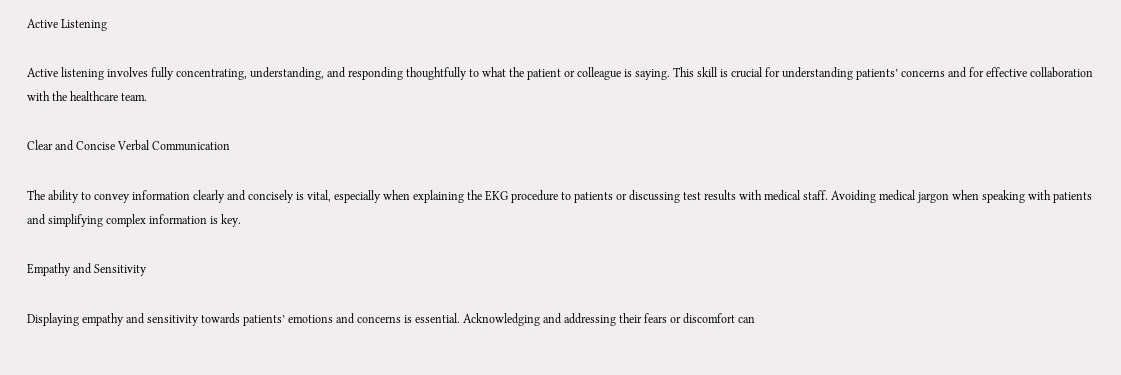Active Listening

Active listening involves fully concentrating, understanding, and responding thoughtfully to what the patient or colleague is saying. This skill is crucial for understanding patients’ concerns and for effective collaboration with the healthcare team.

Clear and Concise Verbal Communication

The ability to convey information clearly and concisely is vital, especially when explaining the EKG procedure to patients or discussing test results with medical staff. Avoiding medical jargon when speaking with patients and simplifying complex information is key.

Empathy and Sensitivity

Displaying empathy and sensitivity towards patients’ emotions and concerns is essential. Acknowledging and addressing their fears or discomfort can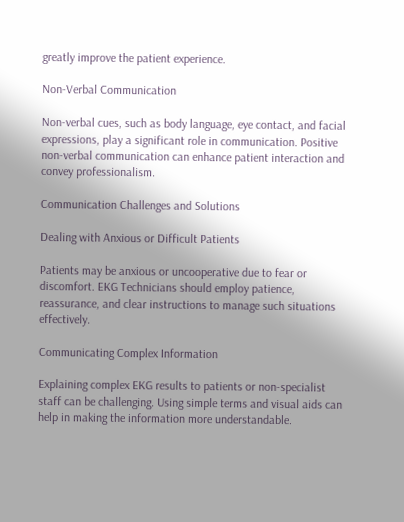greatly improve the patient experience.

Non-Verbal Communication

Non-verbal cues, such as body language, eye contact, and facial expressions, play a significant role in communication. Positive non-verbal communication can enhance patient interaction and convey professionalism.

Communication Challenges and Solutions

Dealing with Anxious or Difficult Patients

Patients may be anxious or uncooperative due to fear or discomfort. EKG Technicians should employ patience, reassurance, and clear instructions to manage such situations effectively.

Communicating Complex Information

Explaining complex EKG results to patients or non-specialist staff can be challenging. Using simple terms and visual aids can help in making the information more understandable.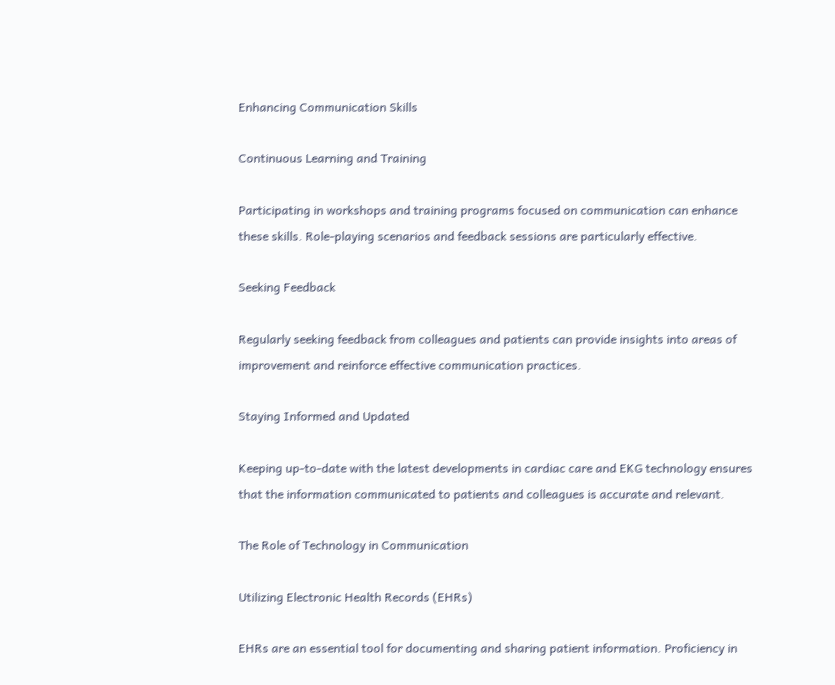Enhancing Communication Skills

Continuous Learning and Training

Participating in workshops and training programs focused on communication can enhance these skills. Role-playing scenarios and feedback sessions are particularly effective.

Seeking Feedback

Regularly seeking feedback from colleagues and patients can provide insights into areas of improvement and reinforce effective communication practices.

Staying Informed and Updated

Keeping up-to-date with the latest developments in cardiac care and EKG technology ensures that the information communicated to patients and colleagues is accurate and relevant.

The Role of Technology in Communication

Utilizing Electronic Health Records (EHRs)

EHRs are an essential tool for documenting and sharing patient information. Proficiency in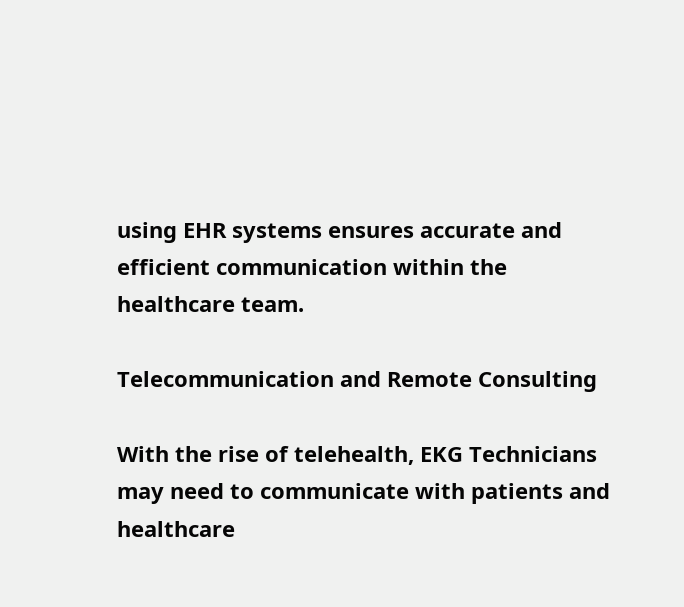using EHR systems ensures accurate and efficient communication within the healthcare team.

Telecommunication and Remote Consulting

With the rise of telehealth, EKG Technicians may need to communicate with patients and healthcare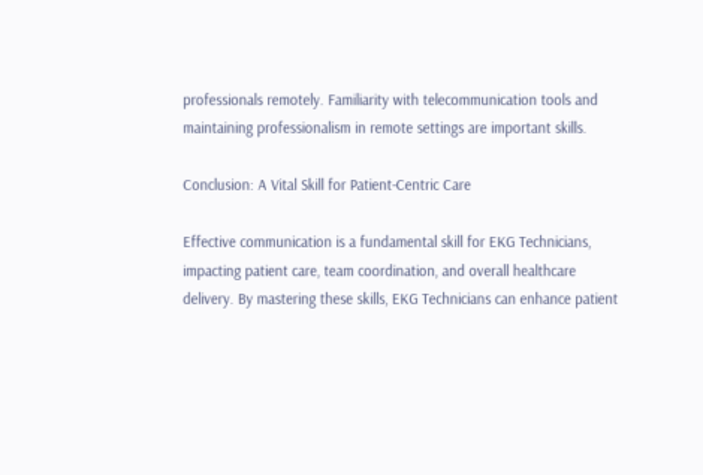professionals remotely. Familiarity with telecommunication tools and maintaining professionalism in remote settings are important skills.

Conclusion: A Vital Skill for Patient-Centric Care

Effective communication is a fundamental skill for EKG Technicians, impacting patient care, team coordination, and overall healthcare delivery. By mastering these skills, EKG Technicians can enhance patient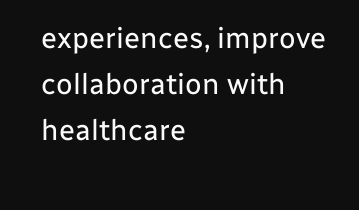experiences, improve collaboration with healthcare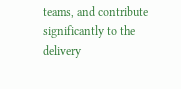teams, and contribute significantly to the delivery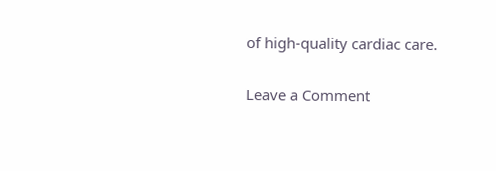of high-quality cardiac care.

Leave a Comment